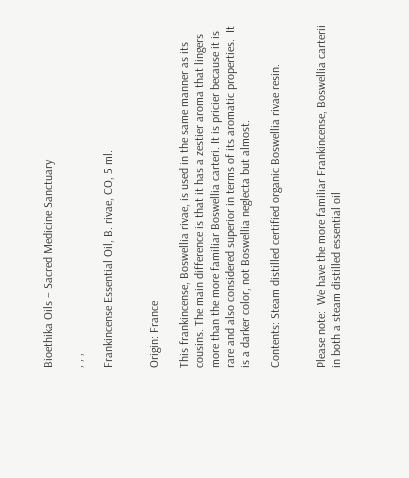Bioethika Oils – Sacred Medicine Sanctuary

, , ,

Frankincense Essential Oil, B. rivae, CO, 5 ml.


Origin: France

This frankincense, Boswellia rivae, is used in the same manner as its cousins. The main difference is that it has a zestier aroma that lingers more than the more familiar Boswellia carteri. It is pricier because it is rare and also considered superior in terms of its aromatic properties.  It is a darker color, not Boswellia neglecta but almost.

Contents: Steam distilled certified organic Boswellia rivae resin.


Please note:  We have the more familiar Frankincense, Boswellia carterii in both a steam distilled essential oil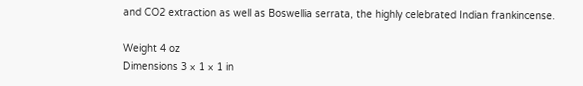and CO2 extraction as well as Boswellia serrata, the highly celebrated Indian frankincense.

Weight 4 oz
Dimensions 3 × 1 × 1 in